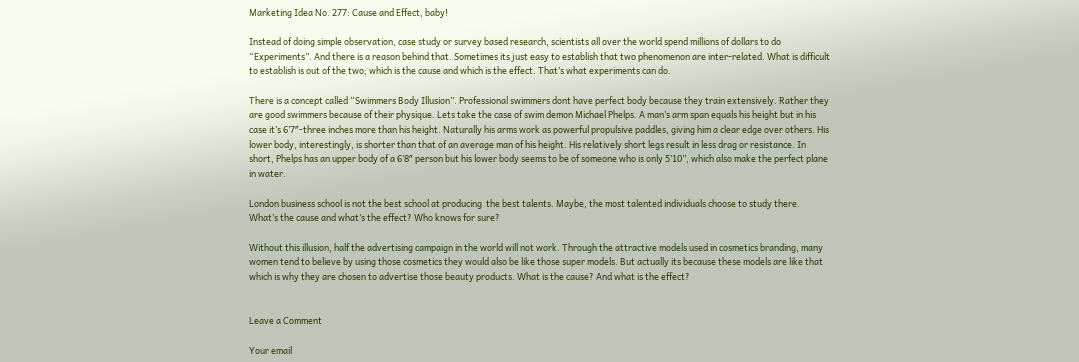Marketing Idea No. 277: Cause and Effect, baby!

Instead of doing simple observation, case study or survey based research, scientists all over the world spend millions of dollars to do “Experiments”. And there is a reason behind that. Sometimes its just easy to establish that two phenomenon are inter-related. What is difficult to establish is out of the two; which is the cause and which is the effect. That’s what experiments can do.

There is a concept called “Swimmers Body Illusion”. Professional swimmers dont have perfect body because they train extensively. Rather they are good swimmers because of their physique. Lets take the case of swim demon Michael Phelps. A man’s arm span equals his height but in his case it’s 6’7″-three inches more than his height. Naturally his arms work as powerful propulsive paddles, giving him a clear edge over others. His lower body, interestingly, is shorter than that of an average man of his height. His relatively short legs result in less drag or resistance. In short, Phelps has an upper body of a 6’8″ person but his lower body seems to be of someone who is only 5’10”, which also make the perfect plane in water.

London business school is not the best school at producing  the best talents. Maybe, the most talented individuals choose to study there. What’s the cause and what’s the effect? Who knows for sure?

Without this illusion, half the advertising campaign in the world will not work. Through the attractive models used in cosmetics branding, many women tend to believe by using those cosmetics they would also be like those super models. But actually its because these models are like that which is why they are chosen to advertise those beauty products. What is the cause? And what is the effect?


Leave a Comment

Your email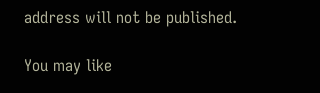address will not be published.

You may like